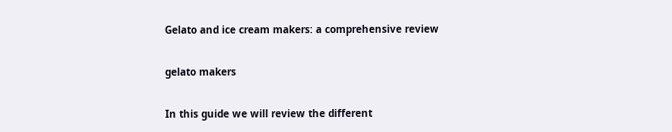Gelato and ice cream makers: a comprehensive review

gelato makers

In this guide we will review the different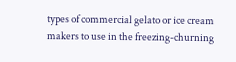types of commercial gelato or ice cream makers to use in the freezing-churning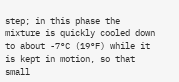step; in this phase the mixture is quickly cooled down to about -7°C (19°F) while it is kept in motion, so that small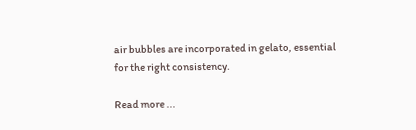air bubbles are incorporated in gelato, essential for the right consistency.

Read more ...